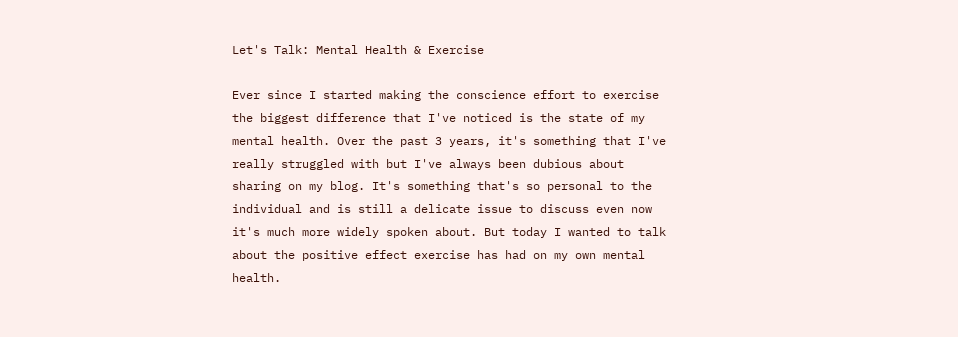Let's Talk: Mental Health & Exercise

Ever since I started making the conscience effort to exercise the biggest difference that I've noticed is the state of my mental health. Over the past 3 years, it's something that I've really struggled with but I've always been dubious about sharing on my blog. It's something that's so personal to the individual and is still a delicate issue to discuss even now it's much more widely spoken about. But today I wanted to talk about the positive effect exercise has had on my own mental health.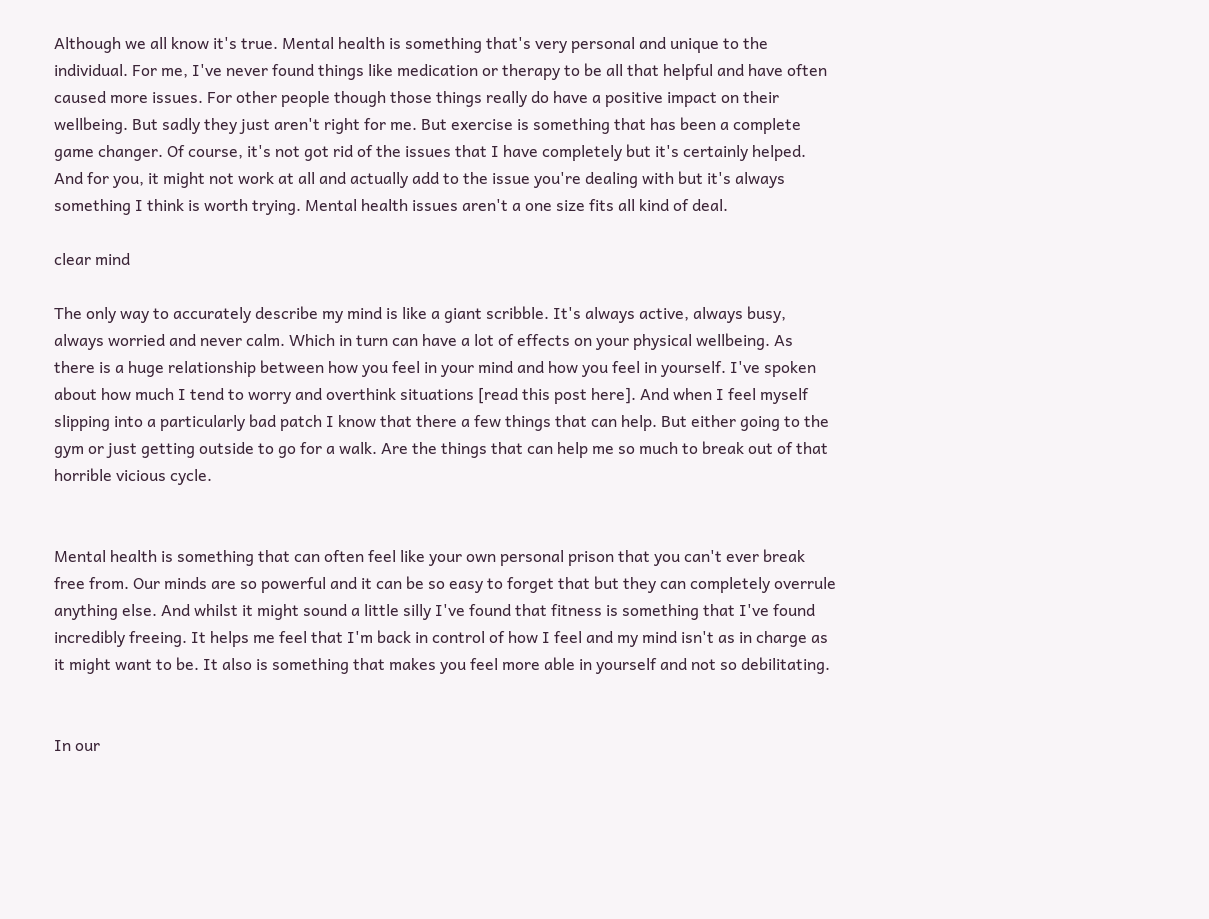Although we all know it's true. Mental health is something that's very personal and unique to the individual. For me, I've never found things like medication or therapy to be all that helpful and have often caused more issues. For other people though those things really do have a positive impact on their wellbeing. But sadly they just aren't right for me. But exercise is something that has been a complete game changer. Of course, it's not got rid of the issues that I have completely but it's certainly helped. And for you, it might not work at all and actually add to the issue you're dealing with but it's always something I think is worth trying. Mental health issues aren't a one size fits all kind of deal.

clear mind

The only way to accurately describe my mind is like a giant scribble. It's always active, always busy, always worried and never calm. Which in turn can have a lot of effects on your physical wellbeing. As there is a huge relationship between how you feel in your mind and how you feel in yourself. I've spoken about how much I tend to worry and overthink situations [read this post here]. And when I feel myself slipping into a particularly bad patch I know that there a few things that can help. But either going to the gym or just getting outside to go for a walk. Are the things that can help me so much to break out of that horrible vicious cycle.


Mental health is something that can often feel like your own personal prison that you can't ever break free from. Our minds are so powerful and it can be so easy to forget that but they can completely overrule anything else. And whilst it might sound a little silly I've found that fitness is something that I've found incredibly freeing. It helps me feel that I'm back in control of how I feel and my mind isn't as in charge as it might want to be. It also is something that makes you feel more able in yourself and not so debilitating.


In our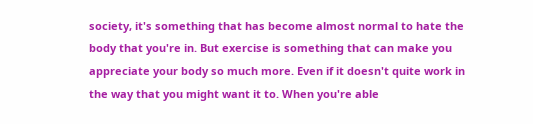society, it's something that has become almost normal to hate the body that you're in. But exercise is something that can make you appreciate your body so much more. Even if it doesn't quite work in the way that you might want it to. When you're able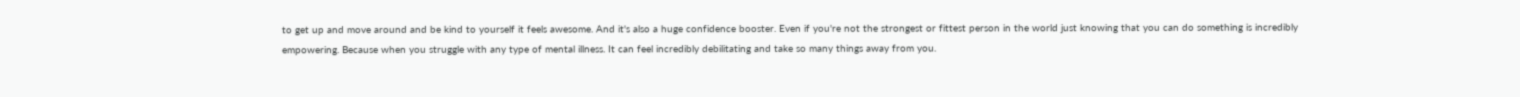to get up and move around and be kind to yourself it feels awesome. And it's also a huge confidence booster. Even if you're not the strongest or fittest person in the world just knowing that you can do something is incredibly empowering. Because when you struggle with any type of mental illness. It can feel incredibly debilitating and take so many things away from you.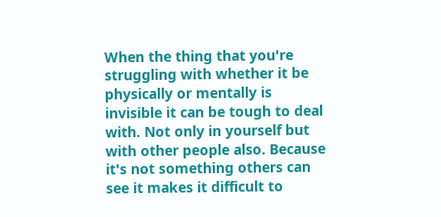When the thing that you're struggling with whether it be physically or mentally is invisible it can be tough to deal with. Not only in yourself but with other people also. Because it's not something others can see it makes it difficult to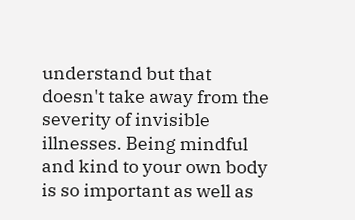understand but that doesn't take away from the severity of invisible illnesses. Being mindful and kind to your own body is so important as well as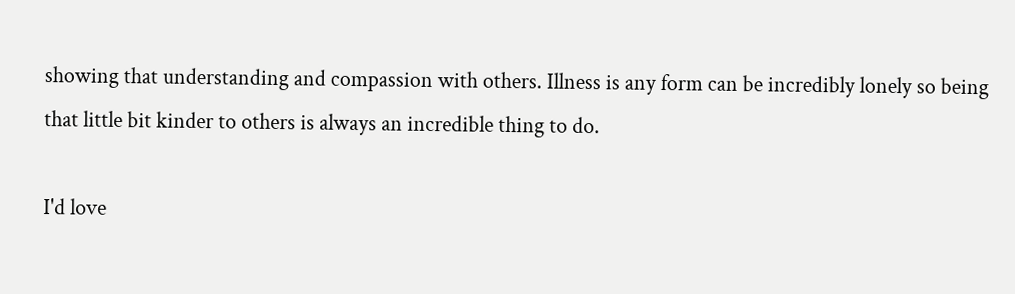showing that understanding and compassion with others. Illness is any form can be incredibly lonely so being that little bit kinder to others is always an incredible thing to do.

I'd love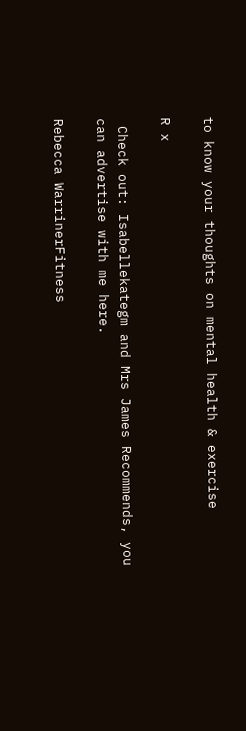to know your thoughts on mental health & exercise

R x

 Check out: Isabellekategm and Mrs James Recommends, you can advertise with me here.

Rebecca WarrinerFitness